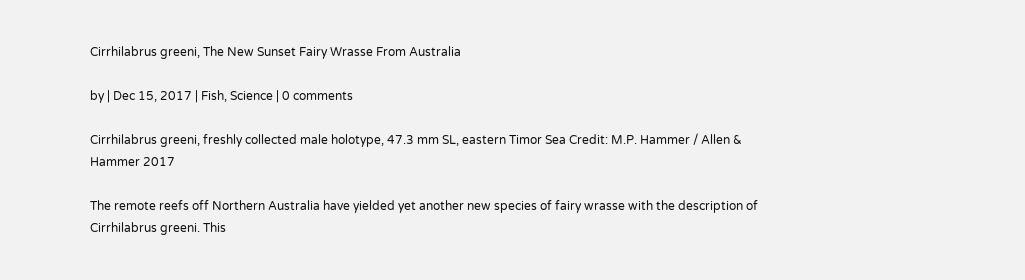Cirrhilabrus greeni, The New Sunset Fairy Wrasse From Australia

by | Dec 15, 2017 | Fish, Science | 0 comments

Cirrhilabrus greeni, freshly collected male holotype, 47.3 mm SL, eastern Timor Sea Credit: M.P. Hammer / Allen & Hammer 2017

The remote reefs off Northern Australia have yielded yet another new species of fairy wrasse with the description of Cirrhilabrus greeni. This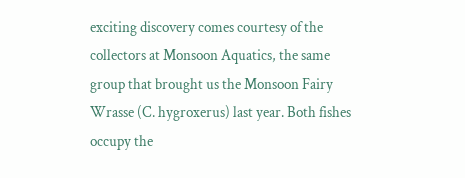exciting discovery comes courtesy of the collectors at Monsoon Aquatics, the same group that brought us the Monsoon Fairy Wrasse (C. hygroxerus) last year. Both fishes occupy the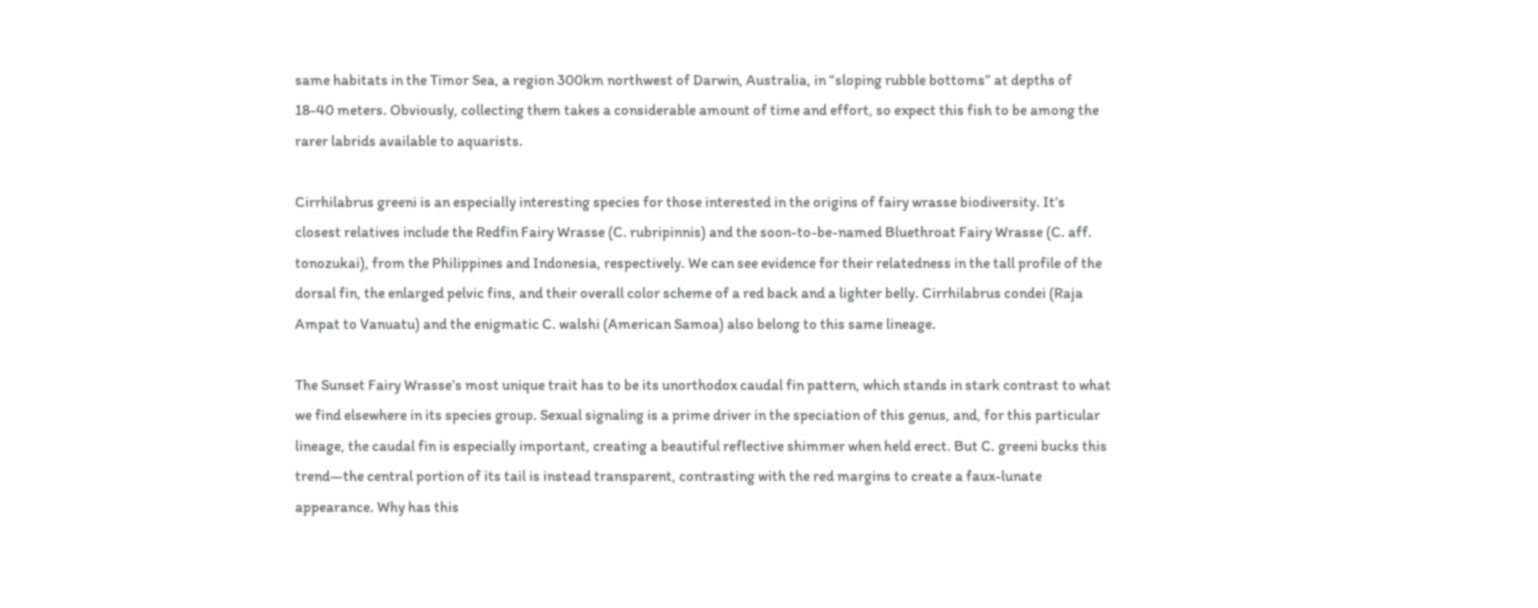same habitats in the Timor Sea, a region 300km northwest of Darwin, Australia, in “sloping rubble bottoms” at depths of 18-40 meters. Obviously, collecting them takes a considerable amount of time and effort, so expect this fish to be among the rarer labrids available to aquarists.

Cirrhilabrus greeni is an especially interesting species for those interested in the origins of fairy wrasse biodiversity. It’s closest relatives include the Redfin Fairy Wrasse (C. rubripinnis) and the soon-to-be-named Bluethroat Fairy Wrasse (C. aff. tonozukai), from the Philippines and Indonesia, respectively. We can see evidence for their relatedness in the tall profile of the dorsal fin, the enlarged pelvic fins, and their overall color scheme of a red back and a lighter belly. Cirrhilabrus condei (Raja Ampat to Vanuatu) and the enigmatic C. walshi (American Samoa) also belong to this same lineage.

The Sunset Fairy Wrasse’s most unique trait has to be its unorthodox caudal fin pattern, which stands in stark contrast to what we find elsewhere in its species group. Sexual signaling is a prime driver in the speciation of this genus, and, for this particular lineage, the caudal fin is especially important, creating a beautiful reflective shimmer when held erect. But C. greeni bucks this trend—the central portion of its tail is instead transparent, contrasting with the red margins to create a faux-lunate appearance. Why has this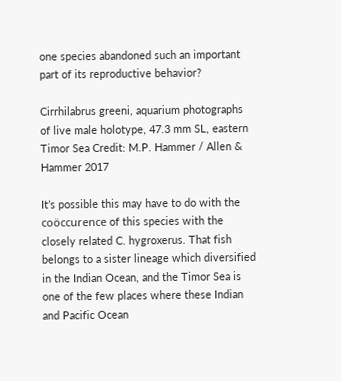one species abandoned such an important part of its reproductive behavior?

Cirrhilabrus greeni, aquarium photographs of live male holotype, 47.3 mm SL, eastern Timor Sea Credit: M.P. Hammer / Allen & Hammer 2017

It’s possible this may have to do with the coöccurence of this species with the closely related C. hygroxerus. That fish belongs to a sister lineage which diversified in the Indian Ocean, and the Timor Sea is one of the few places where these Indian and Pacific Ocean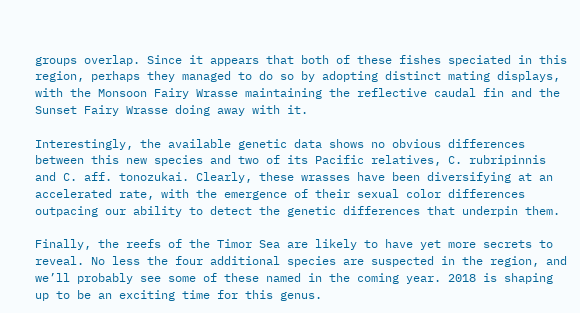groups overlap. Since it appears that both of these fishes speciated in this region, perhaps they managed to do so by adopting distinct mating displays, with the Monsoon Fairy Wrasse maintaining the reflective caudal fin and the Sunset Fairy Wrasse doing away with it.

Interestingly, the available genetic data shows no obvious differences between this new species and two of its Pacific relatives, C. rubripinnis and C. aff. tonozukai. Clearly, these wrasses have been diversifying at an accelerated rate, with the emergence of their sexual color differences outpacing our ability to detect the genetic differences that underpin them.

Finally, the reefs of the Timor Sea are likely to have yet more secrets to reveal. No less the four additional species are suspected in the region, and we’ll probably see some of these named in the coming year. 2018 is shaping up to be an exciting time for this genus.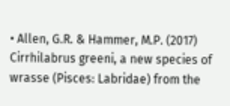• Allen, G.R. & Hammer, M.P. (2017) Cirrhilabrus greeni, a new species of wrasse (Pisces: Labridae) from the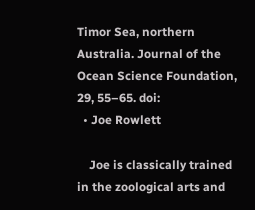Timor Sea, northern Australia. Journal of the Ocean Science Foundation, 29, 55–65. doi:
  • Joe Rowlett

    Joe is classically trained in the zoological arts and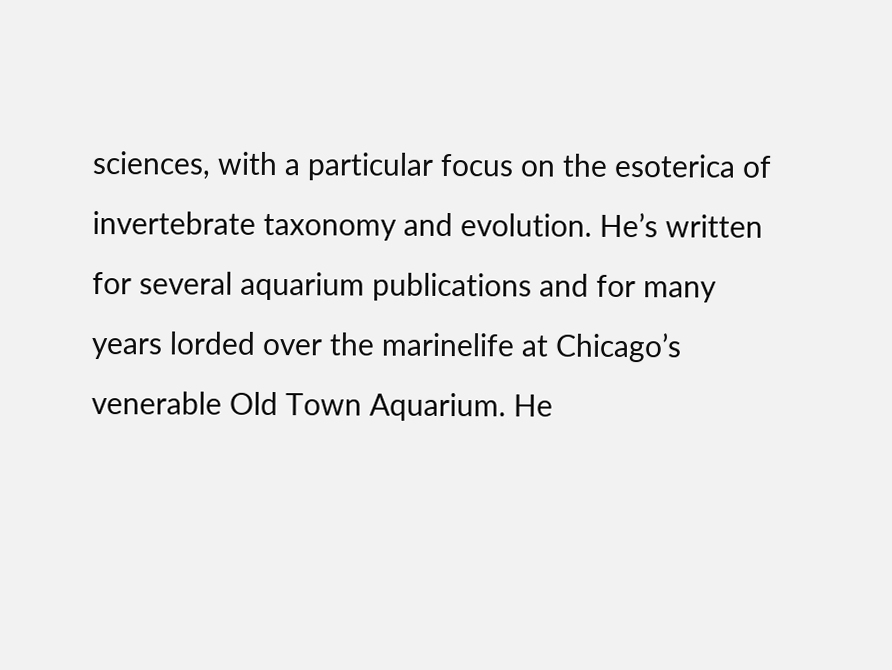sciences, with a particular focus on the esoterica of invertebrate taxonomy and evolution. He’s written for several aquarium publications and for many years lorded over the marinelife at Chicago’s venerable Old Town Aquarium. He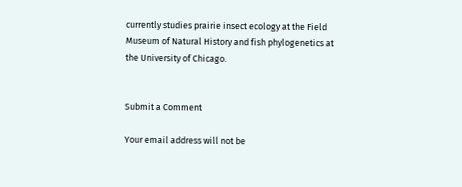currently studies prairie insect ecology at the Field Museum of Natural History and fish phylogenetics at the University of Chicago.


Submit a Comment

Your email address will not be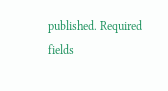published. Required fields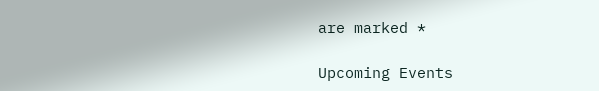are marked *

Upcoming Events